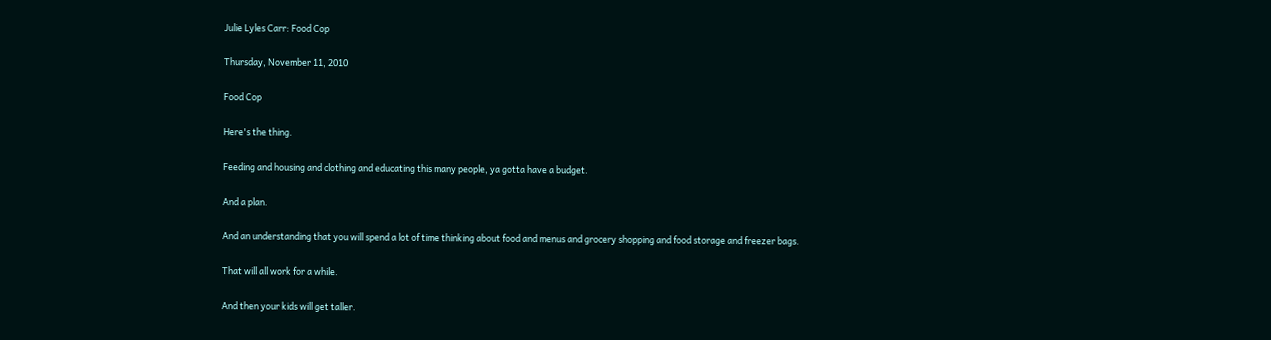Julie Lyles Carr: Food Cop

Thursday, November 11, 2010

Food Cop

Here's the thing.

Feeding and housing and clothing and educating this many people, ya gotta have a budget.

And a plan.

And an understanding that you will spend a lot of time thinking about food and menus and grocery shopping and food storage and freezer bags.

That will all work for a while.

And then your kids will get taller.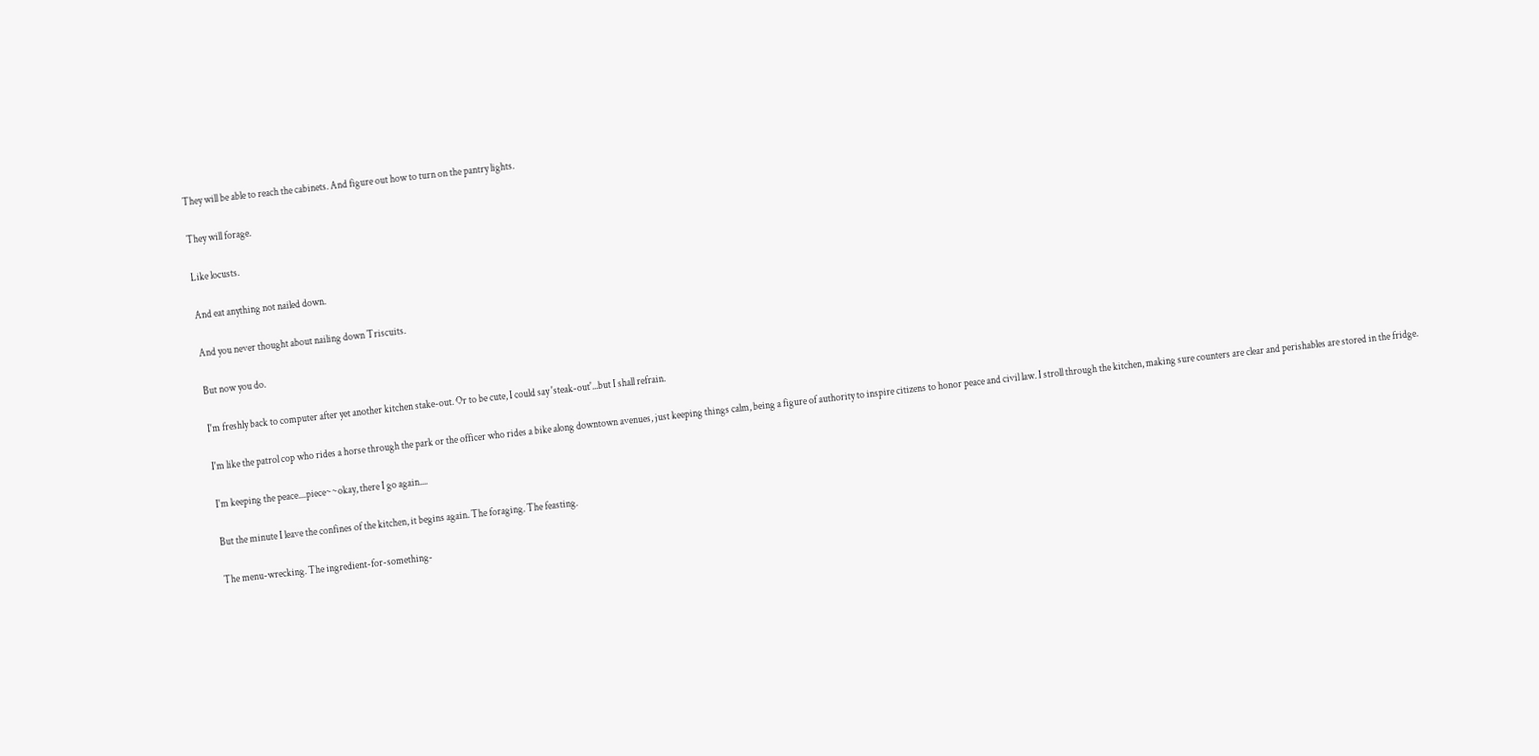They will be able to reach the cabinets. And figure out how to turn on the pantry lights.

They will forage.

Like locusts.

And eat anything not nailed down.

And you never thought about nailing down Triscuits.

But now you do.

I'm freshly back to computer after yet another kitchen stake-out. Or to be cute, I could say 'steak-out'...but I shall refrain.

I'm like the patrol cop who rides a horse through the park or the officer who rides a bike along downtown avenues, just keeping things calm, being a figure of authority to inspire citizens to honor peace and civil law. I stroll through the kitchen, making sure counters are clear and perishables are stored in the fridge.

I'm keeping the peace....piece~~okay, there I go again....

But the minute I leave the confines of the kitchen, it begins again. The foraging. The feasting.

The menu-wrecking. The ingredient-for-something-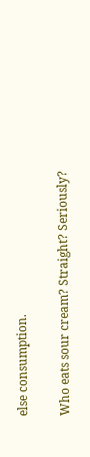else consumption.

Who eats sour cream? Straight? Seriously?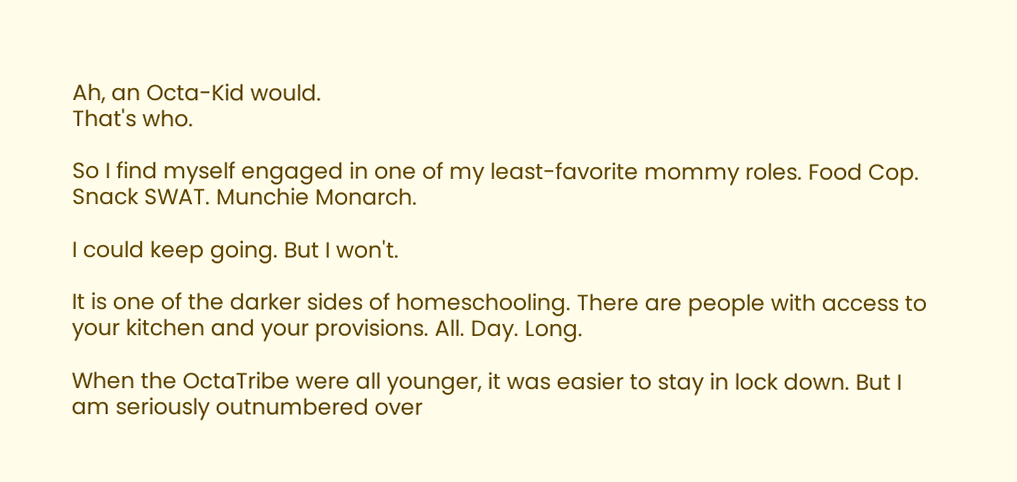Ah, an Octa-Kid would.
That's who.

So I find myself engaged in one of my least-favorite mommy roles. Food Cop. Snack SWAT. Munchie Monarch.

I could keep going. But I won't.

It is one of the darker sides of homeschooling. There are people with access to your kitchen and your provisions. All. Day. Long.

When the OctaTribe were all younger, it was easier to stay in lock down. But I am seriously outnumbered over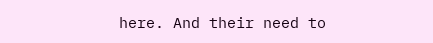here. And their need to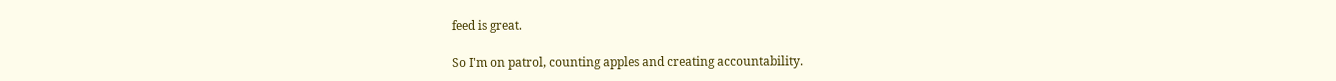feed is great.

So I'm on patrol, counting apples and creating accountability.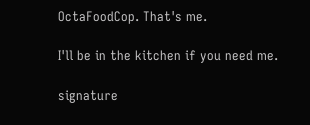OctaFoodCop. That's me.

I'll be in the kitchen if you need me.

signature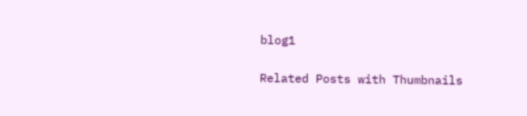blog1

Related Posts with Thumbnails